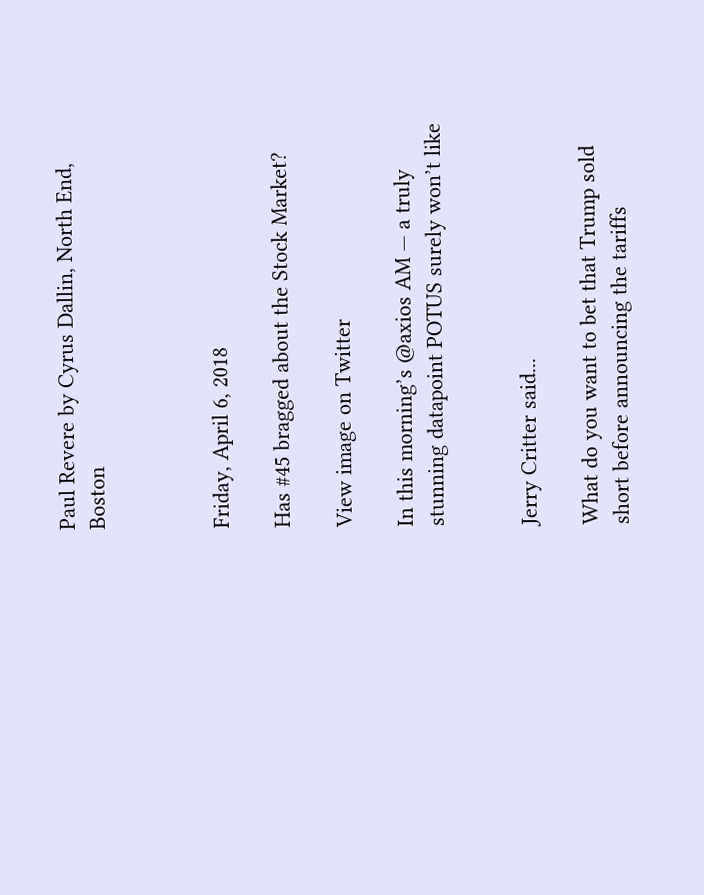Paul Revere by Cyrus Dallin, North End, Boston



Friday, April 6, 2018

Has #45 bragged about the Stock Market?

View image on Twitter

In this morning’s @axios AM — a truly stunning datapoint POTUS surely won’t like


Jerry Critter said...

What do you want to bet that Trump sold short before announcing the tariffs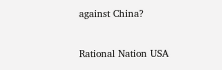against China?

Rational Nation USA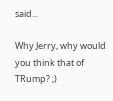said...

Why Jerry, why would you think that of TRump? ;)